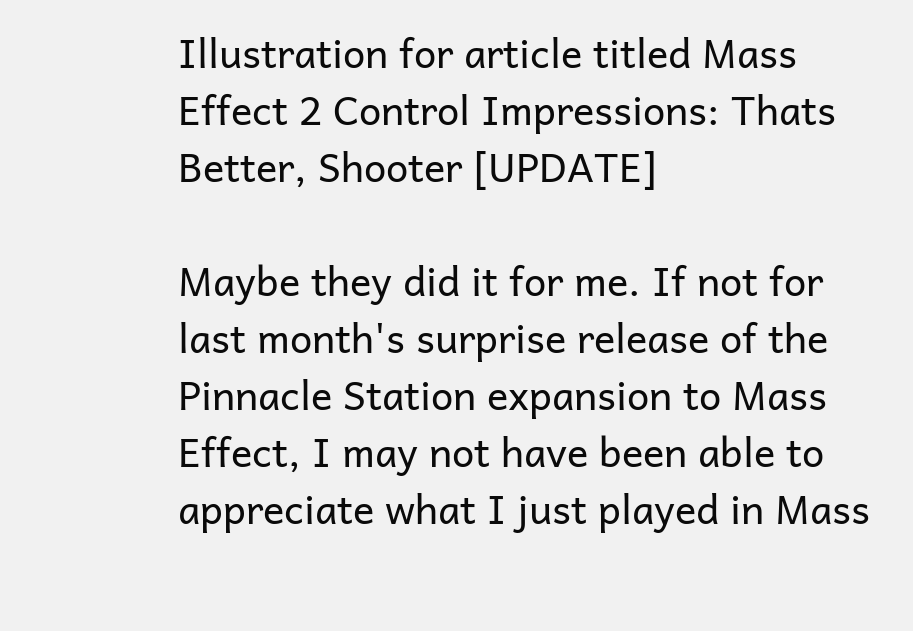Illustration for article titled Mass Effect 2 Control Impressions: Thats Better, Shooter [UPDATE]

Maybe they did it for me. If not for last month's surprise release of the Pinnacle Station expansion to Mass Effect, I may not have been able to appreciate what I just played in Mass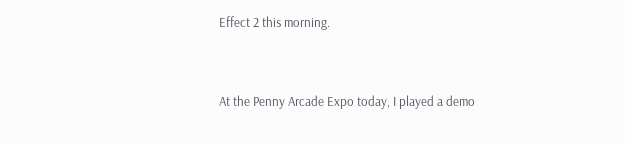Effect 2 this morning.


At the Penny Arcade Expo today, I played a demo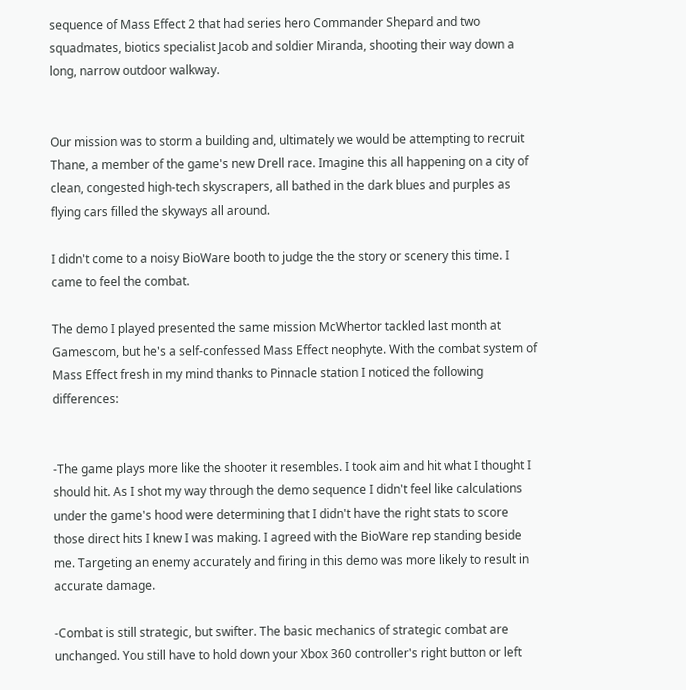sequence of Mass Effect 2 that had series hero Commander Shepard and two squadmates, biotics specialist Jacob and soldier Miranda, shooting their way down a long, narrow outdoor walkway.


Our mission was to storm a building and, ultimately we would be attempting to recruit Thane, a member of the game's new Drell race. Imagine this all happening on a city of clean, congested high-tech skyscrapers, all bathed in the dark blues and purples as flying cars filled the skyways all around.

I didn't come to a noisy BioWare booth to judge the the story or scenery this time. I came to feel the combat.

The demo I played presented the same mission McWhertor tackled last month at Gamescom, but he's a self-confessed Mass Effect neophyte. With the combat system of Mass Effect fresh in my mind thanks to Pinnacle station I noticed the following differences:


-The game plays more like the shooter it resembles. I took aim and hit what I thought I should hit. As I shot my way through the demo sequence I didn't feel like calculations under the game's hood were determining that I didn't have the right stats to score those direct hits I knew I was making. I agreed with the BioWare rep standing beside me. Targeting an enemy accurately and firing in this demo was more likely to result in accurate damage.

-Combat is still strategic, but swifter. The basic mechanics of strategic combat are unchanged. You still have to hold down your Xbox 360 controller's right button or left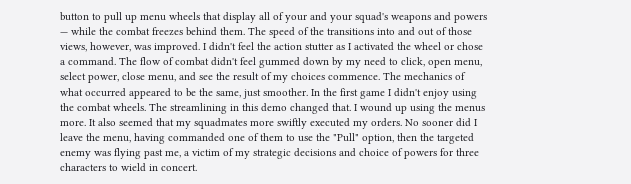button to pull up menu wheels that display all of your and your squad's weapons and powers — while the combat freezes behind them. The speed of the transitions into and out of those views, however, was improved. I didn't feel the action stutter as I activated the wheel or chose a command. The flow of combat didn't feel gummed down by my need to click, open menu, select power, close menu, and see the result of my choices commence. The mechanics of what occurred appeared to be the same, just smoother. In the first game I didn't enjoy using the combat wheels. The streamlining in this demo changed that. I wound up using the menus more. It also seemed that my squadmates more swiftly executed my orders. No sooner did I leave the menu, having commanded one of them to use the "Pull" option, then the targeted enemy was flying past me, a victim of my strategic decisions and choice of powers for three characters to wield in concert.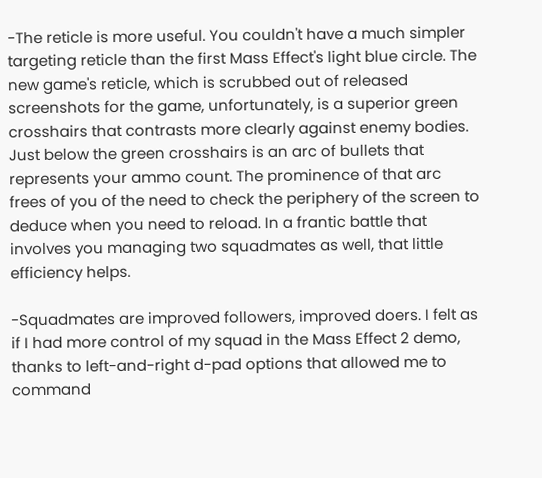-The reticle is more useful. You couldn't have a much simpler targeting reticle than the first Mass Effect's light blue circle. The new game's reticle, which is scrubbed out of released screenshots for the game, unfortunately, is a superior green crosshairs that contrasts more clearly against enemy bodies. Just below the green crosshairs is an arc of bullets that represents your ammo count. The prominence of that arc frees of you of the need to check the periphery of the screen to deduce when you need to reload. In a frantic battle that involves you managing two squadmates as well, that little efficiency helps.

-Squadmates are improved followers, improved doers. I felt as if I had more control of my squad in the Mass Effect 2 demo, thanks to left-and-right d-pad options that allowed me to command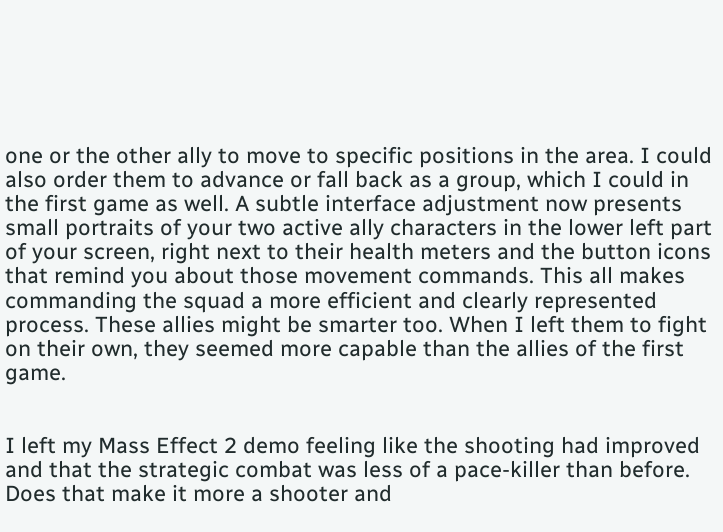one or the other ally to move to specific positions in the area. I could also order them to advance or fall back as a group, which I could in the first game as well. A subtle interface adjustment now presents small portraits of your two active ally characters in the lower left part of your screen, right next to their health meters and the button icons that remind you about those movement commands. This all makes commanding the squad a more efficient and clearly represented process. These allies might be smarter too. When I left them to fight on their own, they seemed more capable than the allies of the first game.


I left my Mass Effect 2 demo feeling like the shooting had improved and that the strategic combat was less of a pace-killer than before. Does that make it more a shooter and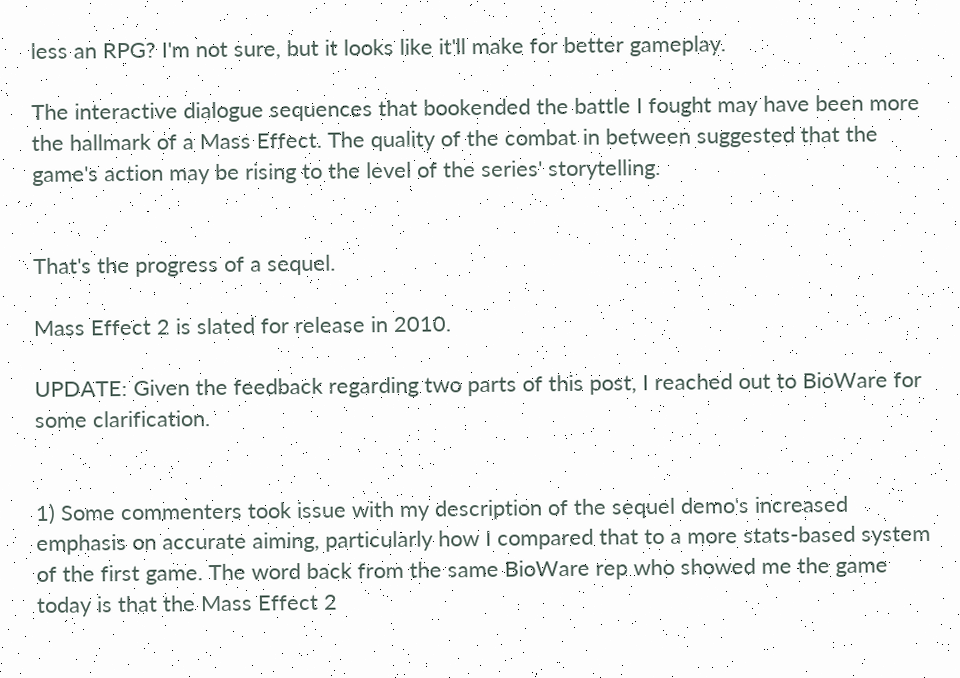less an RPG? I'm not sure, but it looks like it'll make for better gameplay.

The interactive dialogue sequences that bookended the battle I fought may have been more the hallmark of a Mass Effect. The quality of the combat in between suggested that the game's action may be rising to the level of the series' storytelling.


That's the progress of a sequel.

Mass Effect 2 is slated for release in 2010.

UPDATE: Given the feedback regarding two parts of this post, I reached out to BioWare for some clarification.


1) Some commenters took issue with my description of the sequel demo's increased emphasis on accurate aiming, particularly how I compared that to a more stats-based system of the first game. The word back from the same BioWare rep who showed me the game today is that the Mass Effect 2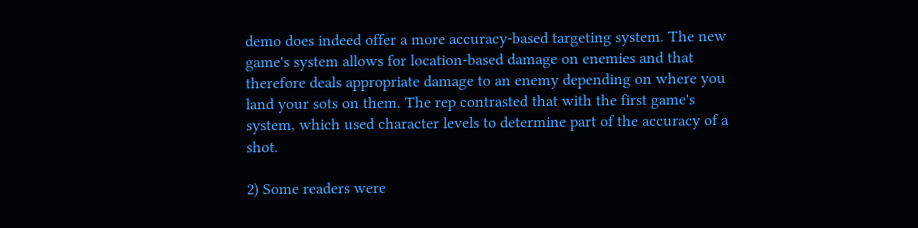demo does indeed offer a more accuracy-based targeting system. The new game's system allows for location-based damage on enemies and that therefore deals appropriate damage to an enemy depending on where you land your sots on them. The rep contrasted that with the first game's system, which used character levels to determine part of the accuracy of a shot.

2) Some readers were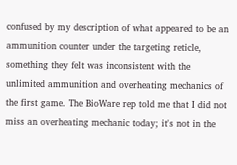confused by my description of what appeared to be an ammunition counter under the targeting reticle, something they felt was inconsistent with the unlimited ammunition and overheating mechanics of the first game. The BioWare rep told me that I did not miss an overheating mechanic today; it's not in the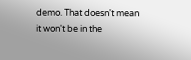demo. That doesn't mean it won't be in the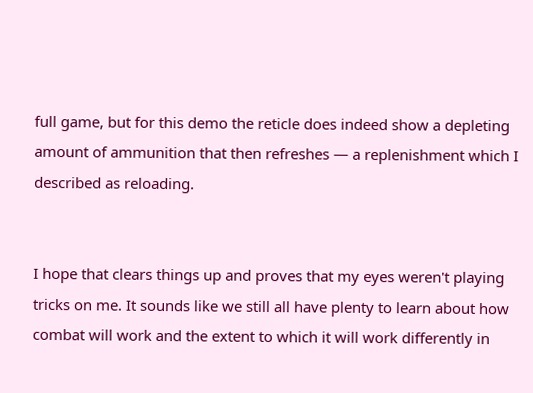full game, but for this demo the reticle does indeed show a depleting amount of ammunition that then refreshes — a replenishment which I described as reloading.


I hope that clears things up and proves that my eyes weren't playing tricks on me. It sounds like we still all have plenty to learn about how combat will work and the extent to which it will work differently in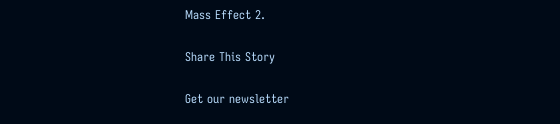Mass Effect 2.

Share This Story

Get our newsletter